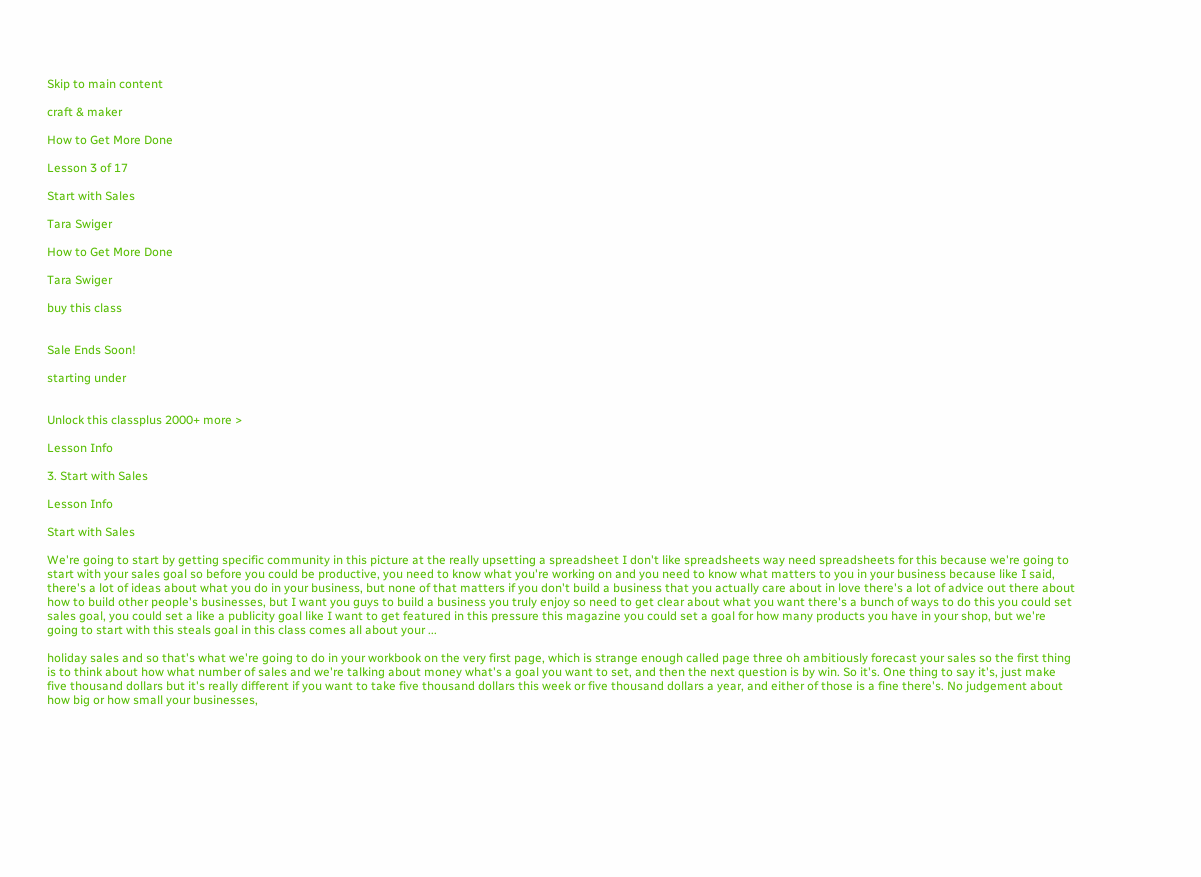Skip to main content

craft & maker

How to Get More Done

Lesson 3 of 17

Start with Sales

Tara Swiger

How to Get More Done

Tara Swiger

buy this class


Sale Ends Soon!

starting under


Unlock this classplus 2000+ more >

Lesson Info

3. Start with Sales

Lesson Info

Start with Sales

We're going to start by getting specific community in this picture at the really upsetting a spreadsheet I don't like spreadsheets way need spreadsheets for this because we're going to start with your sales goal so before you could be productive, you need to know what you're working on and you need to know what matters to you in your business because like I said, there's a lot of ideas about what you do in your business, but none of that matters if you don't build a business that you actually care about in love there's a lot of advice out there about how to build other people's businesses, but I want you guys to build a business you truly enjoy so need to get clear about what you want there's a bunch of ways to do this you could set sales goal, you could set a like a publicity goal like I want to get featured in this pressure this magazine you could set a goal for how many products you have in your shop, but we're going to start with this steals goal in this class comes all about your ...

holiday sales and so that's what we're going to do in your workbook on the very first page, which is strange enough called page three oh ambitiously forecast your sales so the first thing is to think about how what number of sales and we're talking about money what's a goal you want to set, and then the next question is by win. So it's. One thing to say it's, just make five thousand dollars but it's really different if you want to take five thousand dollars this week or five thousand dollars a year, and either of those is a fine there's. No judgement about how big or how small your businesses,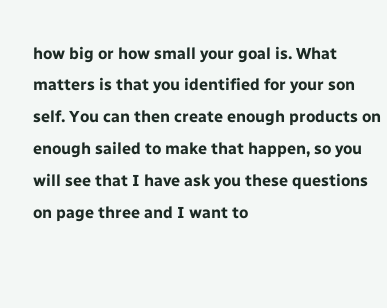how big or how small your goal is. What matters is that you identified for your son self. You can then create enough products on enough sailed to make that happen, so you will see that I have ask you these questions on page three and I want to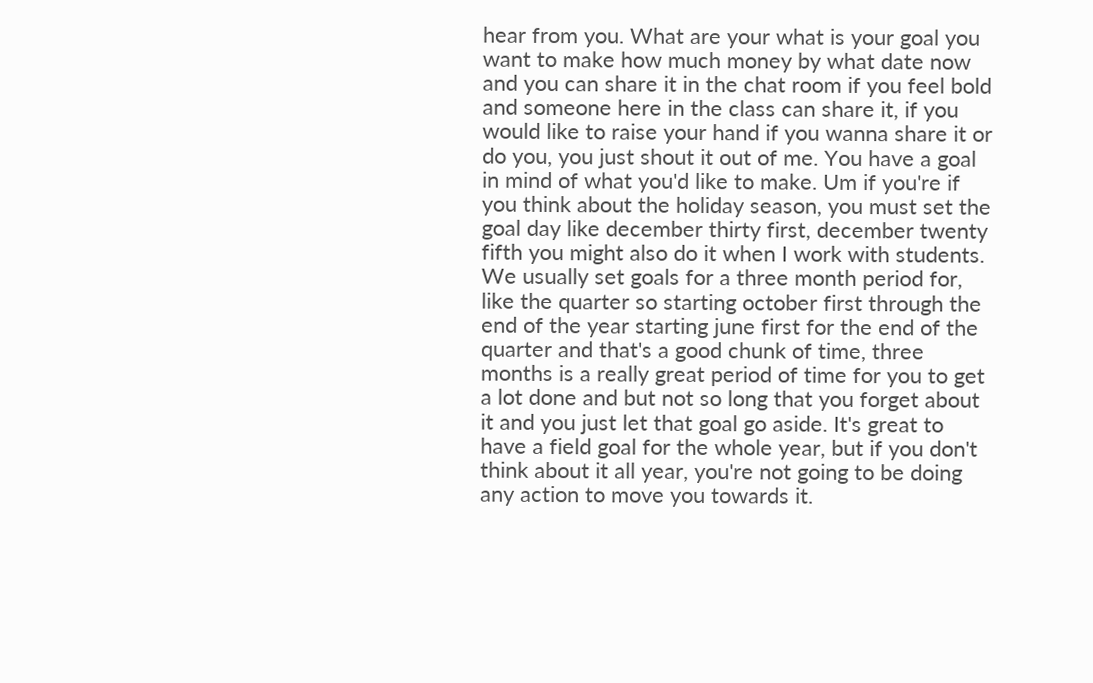hear from you. What are your what is your goal you want to make how much money by what date now and you can share it in the chat room if you feel bold and someone here in the class can share it, if you would like to raise your hand if you wanna share it or do you, you just shout it out of me. You have a goal in mind of what you'd like to make. Um if you're if you think about the holiday season, you must set the goal day like december thirty first, december twenty fifth you might also do it when I work with students. We usually set goals for a three month period for, like the quarter so starting october first through the end of the year starting june first for the end of the quarter and that's a good chunk of time, three months is a really great period of time for you to get a lot done and but not so long that you forget about it and you just let that goal go aside. It's great to have a field goal for the whole year, but if you don't think about it all year, you're not going to be doing any action to move you towards it.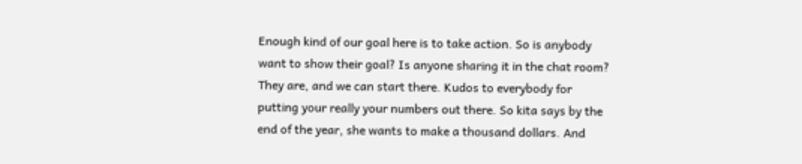Enough kind of our goal here is to take action. So is anybody want to show their goal? Is anyone sharing it in the chat room? They are, and we can start there. Kudos to everybody for putting your really your numbers out there. So kita says by the end of the year, she wants to make a thousand dollars. And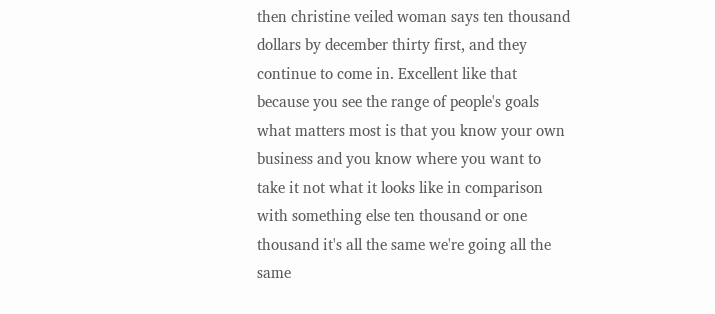then christine veiled woman says ten thousand dollars by december thirty first, and they continue to come in. Excellent like that because you see the range of people's goals what matters most is that you know your own business and you know where you want to take it not what it looks like in comparison with something else ten thousand or one thousand it's all the same we're going all the same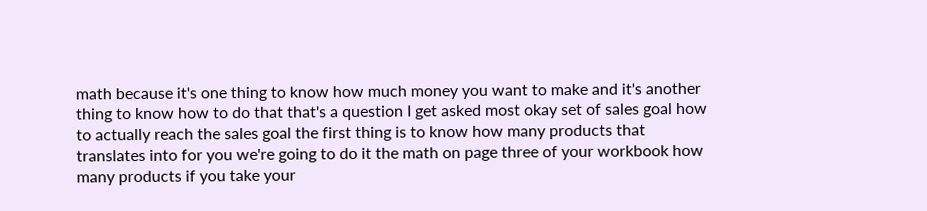math because it's one thing to know how much money you want to make and it's another thing to know how to do that that's a question I get asked most okay set of sales goal how to actually reach the sales goal the first thing is to know how many products that translates into for you we're going to do it the math on page three of your workbook how many products if you take your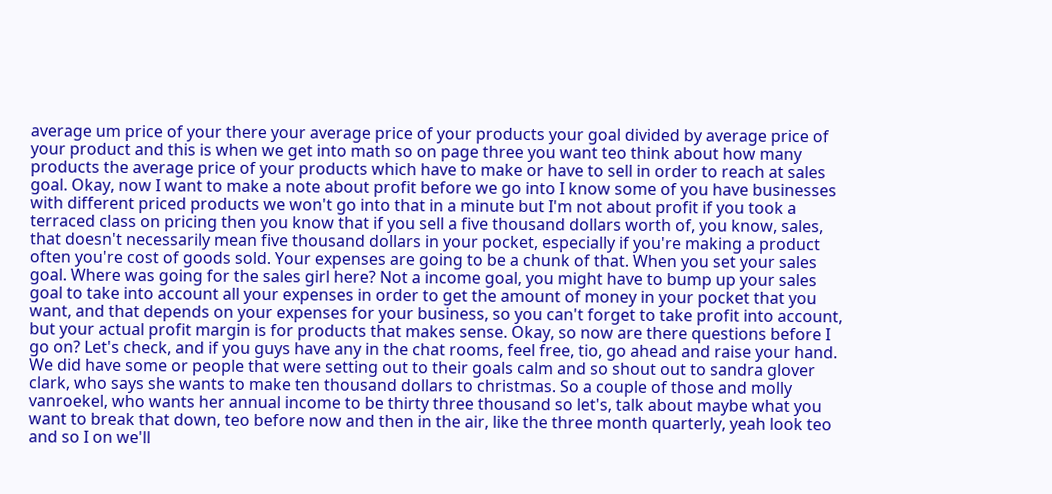average um price of your there your average price of your products your goal divided by average price of your product and this is when we get into math so on page three you want teo think about how many products the average price of your products which have to make or have to sell in order to reach at sales goal. Okay, now I want to make a note about profit before we go into I know some of you have businesses with different priced products we won't go into that in a minute but I'm not about profit if you took a terraced class on pricing then you know that if you sell a five thousand dollars worth of, you know, sales, that doesn't necessarily mean five thousand dollars in your pocket, especially if you're making a product often you're cost of goods sold. Your expenses are going to be a chunk of that. When you set your sales goal. Where was going for the sales girl here? Not a income goal, you might have to bump up your sales goal to take into account all your expenses in order to get the amount of money in your pocket that you want, and that depends on your expenses for your business, so you can't forget to take profit into account, but your actual profit margin is for products that makes sense. Okay, so now are there questions before I go on? Let's check, and if you guys have any in the chat rooms, feel free, tio, go ahead and raise your hand. We did have some or people that were setting out to their goals calm and so shout out to sandra glover clark, who says she wants to make ten thousand dollars to christmas. So a couple of those and molly vanroekel, who wants her annual income to be thirty three thousand so let's, talk about maybe what you want to break that down, teo before now and then in the air, like the three month quarterly, yeah look teo and so I on we'll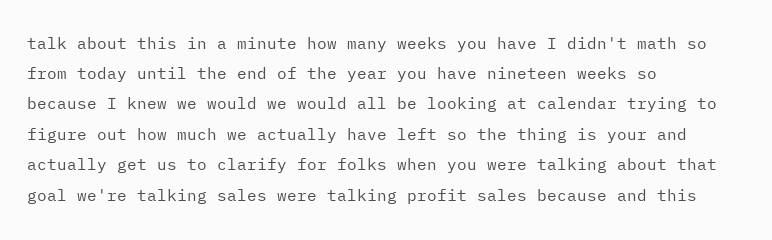talk about this in a minute how many weeks you have I didn't math so from today until the end of the year you have nineteen weeks so because I knew we would we would all be looking at calendar trying to figure out how much we actually have left so the thing is your and actually get us to clarify for folks when you were talking about that goal we're talking sales were talking profit sales because and this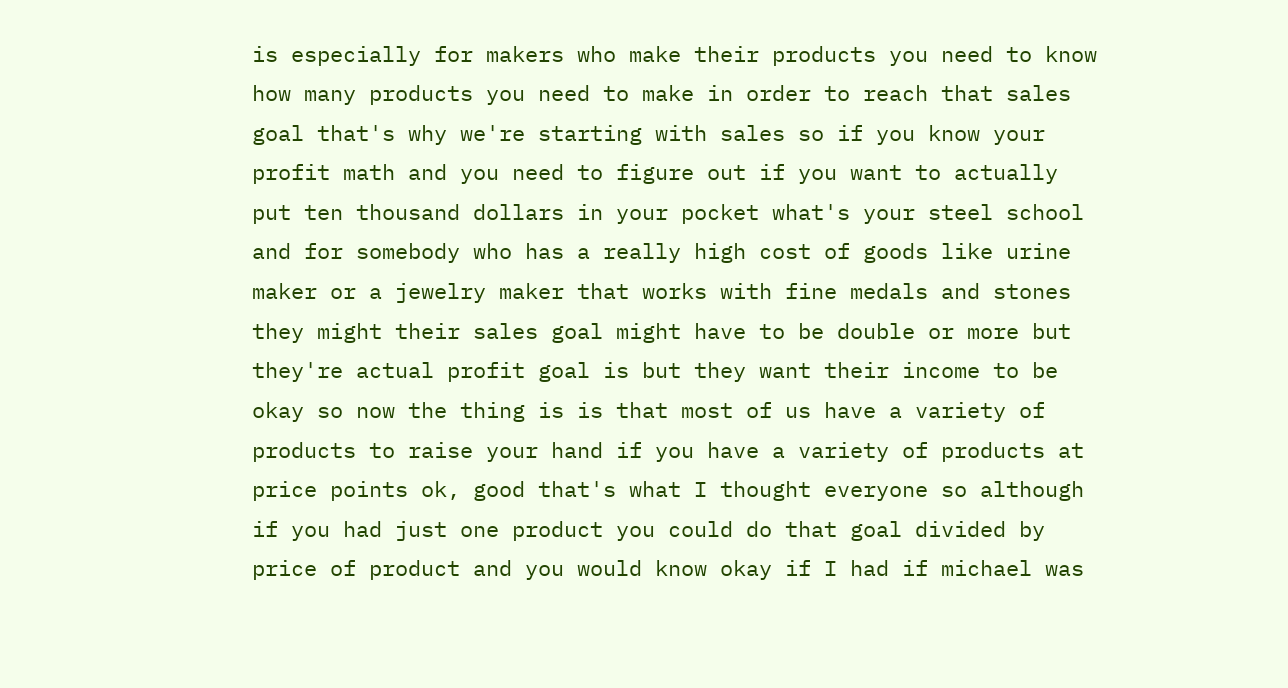is especially for makers who make their products you need to know how many products you need to make in order to reach that sales goal that's why we're starting with sales so if you know your profit math and you need to figure out if you want to actually put ten thousand dollars in your pocket what's your steel school and for somebody who has a really high cost of goods like urine maker or a jewelry maker that works with fine medals and stones they might their sales goal might have to be double or more but they're actual profit goal is but they want their income to be okay so now the thing is is that most of us have a variety of products to raise your hand if you have a variety of products at price points ok, good that's what I thought everyone so although if you had just one product you could do that goal divided by price of product and you would know okay if I had if michael was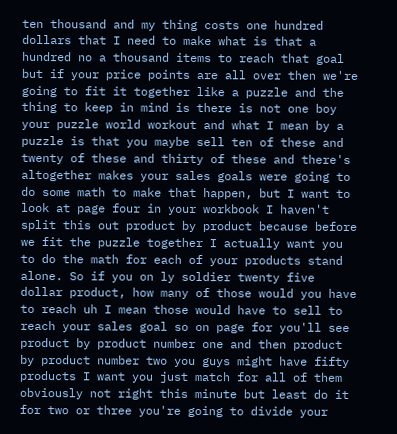ten thousand and my thing costs one hundred dollars that I need to make what is that a hundred no a thousand items to reach that goal but if your price points are all over then we're going to fit it together like a puzzle and the thing to keep in mind is there is not one boy your puzzle world workout and what I mean by a puzzle is that you maybe sell ten of these and twenty of these and thirty of these and there's altogether makes your sales goals were going to do some math to make that happen, but I want to look at page four in your workbook I haven't split this out product by product because before we fit the puzzle together I actually want you to do the math for each of your products stand alone. So if you on ly soldier twenty five dollar product, how many of those would you have to reach uh I mean those would have to sell to reach your sales goal so on page for you'll see product by product number one and then product by product number two you guys might have fifty products I want you just match for all of them obviously not right this minute but least do it for two or three you're going to divide your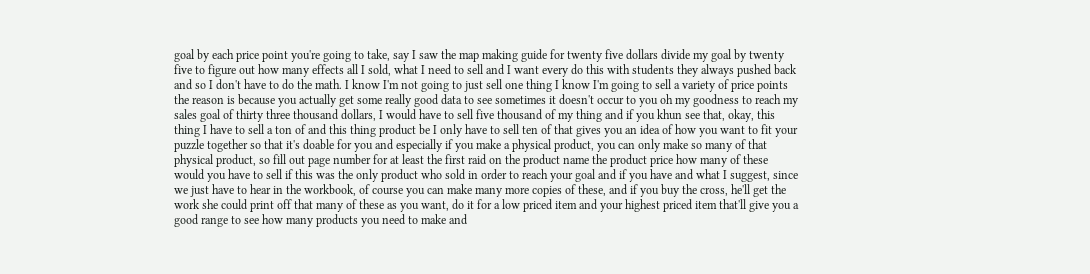goal by each price point you're going to take, say I saw the map making guide for twenty five dollars divide my goal by twenty five to figure out how many effects all I sold, what I need to sell and I want every do this with students they always pushed back and so I don't have to do the math. I know I'm not going to just sell one thing I know I'm going to sell a variety of price points the reason is because you actually get some really good data to see sometimes it doesn't occur to you oh my goodness to reach my sales goal of thirty three thousand dollars, I would have to sell five thousand of my thing and if you khun see that, okay, this thing I have to sell a ton of and this thing product be I only have to sell ten of that gives you an idea of how you want to fit your puzzle together so that it's doable for you and especially if you make a physical product, you can only make so many of that physical product, so fill out page number for at least the first raid on the product name the product price how many of these would you have to sell if this was the only product who sold in order to reach your goal and if you have and what I suggest, since we just have to hear in the workbook, of course you can make many more copies of these, and if you buy the cross, he'll get the work she could print off that many of these as you want, do it for a low priced item and your highest priced item that'll give you a good range to see how many products you need to make and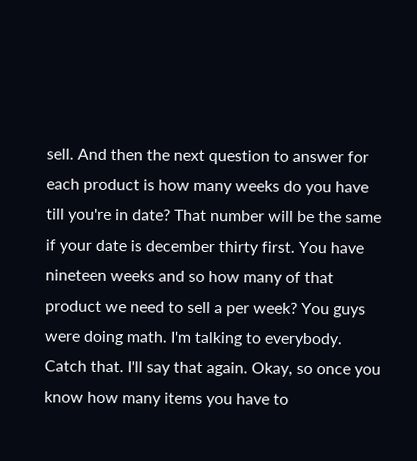sell. And then the next question to answer for each product is how many weeks do you have till you're in date? That number will be the same if your date is december thirty first. You have nineteen weeks and so how many of that product we need to sell a per week? You guys were doing math. I'm talking to everybody. Catch that. I'll say that again. Okay, so once you know how many items you have to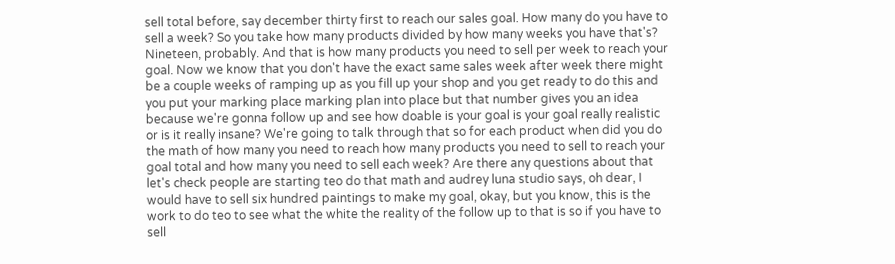sell total before, say december thirty first to reach our sales goal. How many do you have to sell a week? So you take how many products divided by how many weeks you have that's? Nineteen, probably. And that is how many products you need to sell per week to reach your goal. Now we know that you don't have the exact same sales week after week there might be a couple weeks of ramping up as you fill up your shop and you get ready to do this and you put your marking place marking plan into place but that number gives you an idea because we're gonna follow up and see how doable is your goal is your goal really realistic or is it really insane? We're going to talk through that so for each product when did you do the math of how many you need to reach how many products you need to sell to reach your goal total and how many you need to sell each week? Are there any questions about that let's check people are starting teo do that math and audrey luna studio says, oh dear, I would have to sell six hundred paintings to make my goal, okay, but you know, this is the work to do teo to see what the white the reality of the follow up to that is so if you have to sell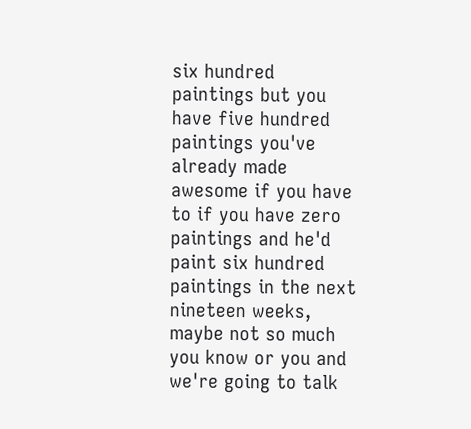six hundred paintings but you have five hundred paintings you've already made awesome if you have to if you have zero paintings and he'd paint six hundred paintings in the next nineteen weeks, maybe not so much you know or you and we're going to talk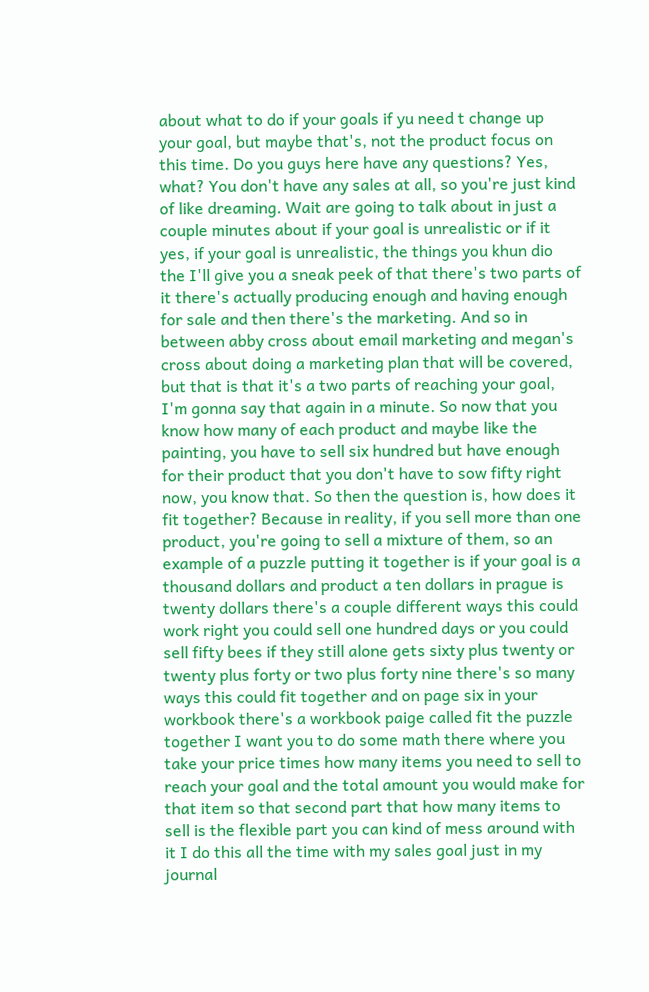about what to do if your goals if yu need t change up your goal, but maybe that's, not the product focus on this time. Do you guys here have any questions? Yes, what? You don't have any sales at all, so you're just kind of like dreaming. Wait are going to talk about in just a couple minutes about if your goal is unrealistic or if it yes, if your goal is unrealistic, the things you khun dio the I'll give you a sneak peek of that there's two parts of it there's actually producing enough and having enough for sale and then there's the marketing. And so in between abby cross about email marketing and megan's cross about doing a marketing plan that will be covered, but that is that it's a two parts of reaching your goal, I'm gonna say that again in a minute. So now that you know how many of each product and maybe like the painting, you have to sell six hundred but have enough for their product that you don't have to sow fifty right now, you know that. So then the question is, how does it fit together? Because in reality, if you sell more than one product, you're going to sell a mixture of them, so an example of a puzzle putting it together is if your goal is a thousand dollars and product a ten dollars in prague is twenty dollars there's a couple different ways this could work right you could sell one hundred days or you could sell fifty bees if they still alone gets sixty plus twenty or twenty plus forty or two plus forty nine there's so many ways this could fit together and on page six in your workbook there's a workbook paige called fit the puzzle together I want you to do some math there where you take your price times how many items you need to sell to reach your goal and the total amount you would make for that item so that second part that how many items to sell is the flexible part you can kind of mess around with it I do this all the time with my sales goal just in my journal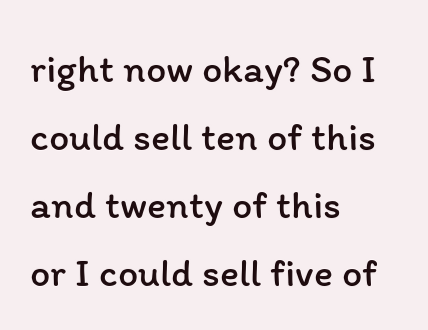right now okay? So I could sell ten of this and twenty of this or I could sell five of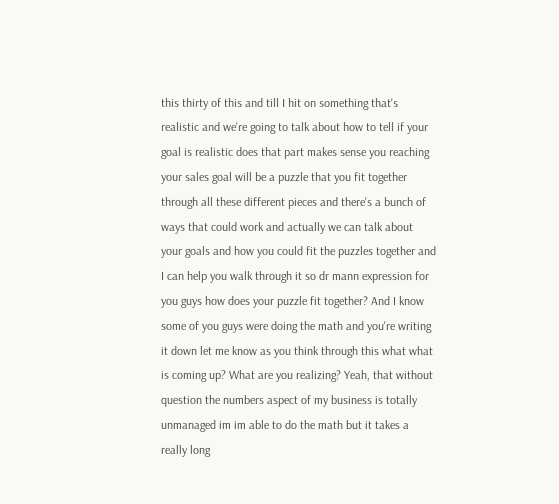this thirty of this and till I hit on something that's realistic and we're going to talk about how to tell if your goal is realistic does that part makes sense you reaching your sales goal will be a puzzle that you fit together through all these different pieces and there's a bunch of ways that could work and actually we can talk about your goals and how you could fit the puzzles together and I can help you walk through it so dr mann expression for you guys how does your puzzle fit together? And I know some of you guys were doing the math and you're writing it down let me know as you think through this what what is coming up? What are you realizing? Yeah, that without question the numbers aspect of my business is totally unmanaged im im able to do the math but it takes a really long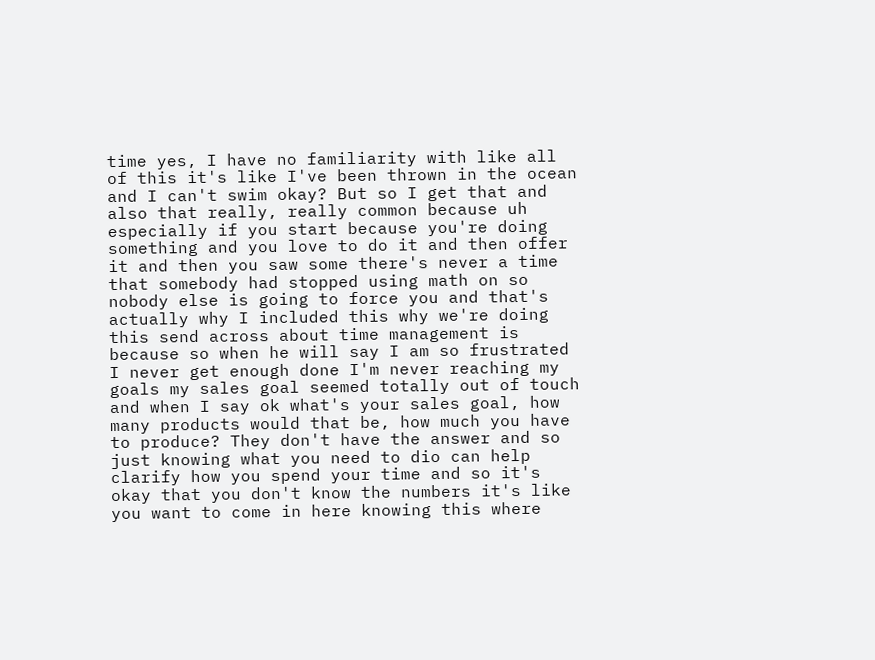time yes, I have no familiarity with like all of this it's like I've been thrown in the ocean and I can't swim okay? But so I get that and also that really, really common because uh especially if you start because you're doing something and you love to do it and then offer it and then you saw some there's never a time that somebody had stopped using math on so nobody else is going to force you and that's actually why I included this why we're doing this send across about time management is because so when he will say I am so frustrated I never get enough done I'm never reaching my goals my sales goal seemed totally out of touch and when I say ok what's your sales goal, how many products would that be, how much you have to produce? They don't have the answer and so just knowing what you need to dio can help clarify how you spend your time and so it's okay that you don't know the numbers it's like you want to come in here knowing this where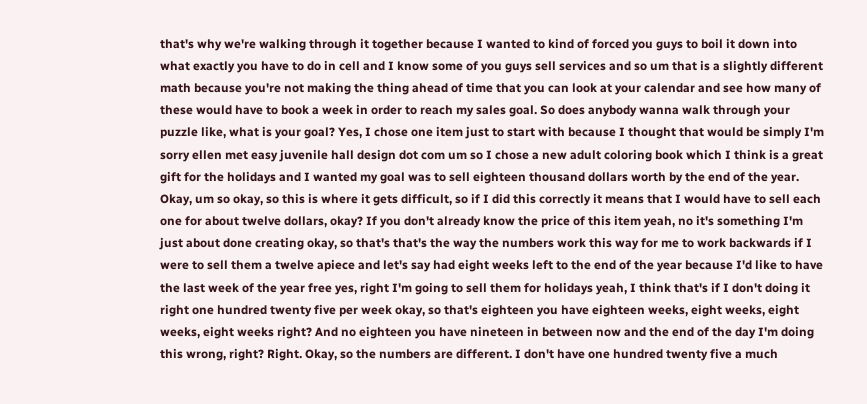that's why we're walking through it together because I wanted to kind of forced you guys to boil it down into what exactly you have to do in cell and I know some of you guys sell services and so um that is a slightly different math because you're not making the thing ahead of time that you can look at your calendar and see how many of these would have to book a week in order to reach my sales goal. So does anybody wanna walk through your puzzle like, what is your goal? Yes, I chose one item just to start with because I thought that would be simply I'm sorry ellen met easy juvenile hall design dot com um so I chose a new adult coloring book which I think is a great gift for the holidays and I wanted my goal was to sell eighteen thousand dollars worth by the end of the year. Okay, um so okay, so this is where it gets difficult, so if I did this correctly it means that I would have to sell each one for about twelve dollars, okay? If you don't already know the price of this item yeah, no it's something I'm just about done creating okay, so that's that's the way the numbers work this way for me to work backwards if I were to sell them a twelve apiece and let's say had eight weeks left to the end of the year because I'd like to have the last week of the year free yes, right I'm going to sell them for holidays yeah, I think that's if I don't doing it right one hundred twenty five per week okay, so that's eighteen you have eighteen weeks, eight weeks, eight weeks, eight weeks right? And no eighteen you have nineteen in between now and the end of the day I'm doing this wrong, right? Right. Okay, so the numbers are different. I don't have one hundred twenty five a much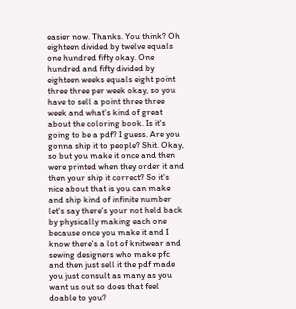easier now. Thanks. You think? Oh eighteen divided by twelve equals one hundred fifty okay. One hundred and fifty divided by eighteen weeks equals eight point three three per week okay, so you have to sell a point three three week and what's kind of great about the coloring book. Is it's going to be a pdf? I guess. Are you gonna ship it to people? Shit. Okay, so but you make it once and then were printed when they order it and then your ship it correct? So it's nice about that is you can make and ship kind of infinite number let's say there's your not held back by physically making each one because once you make it and I know there's a lot of knitwear and sewing designers who make pfc and then just sell it the pdf made you just consult as many as you want us out so does that feel doable to you?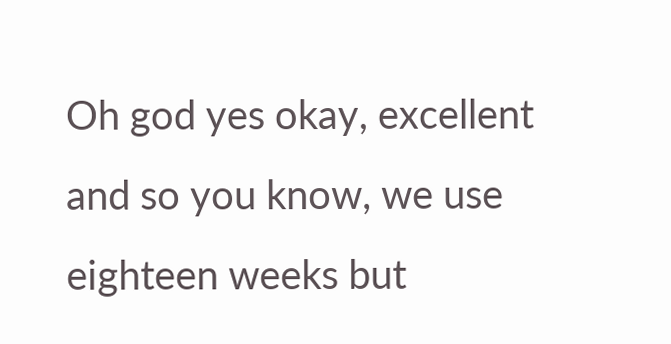Oh god yes okay, excellent and so you know, we use eighteen weeks but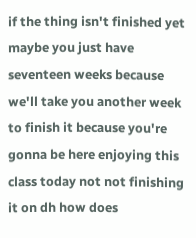if the thing isn't finished yet maybe you just have seventeen weeks because we'll take you another week to finish it because you're gonna be here enjoying this class today not not finishing it on dh how does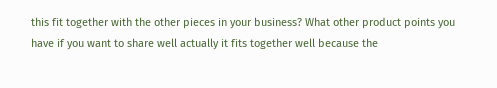this fit together with the other pieces in your business? What other product points you have if you want to share well actually it fits together well because the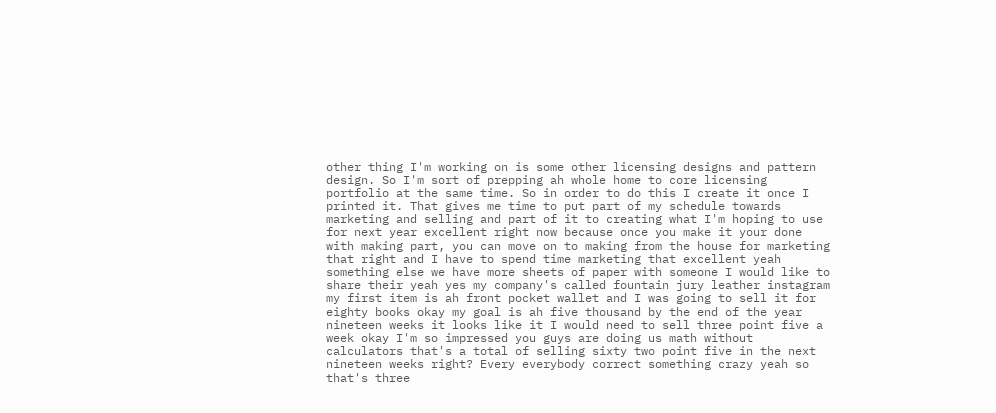other thing I'm working on is some other licensing designs and pattern design. So I'm sort of prepping ah whole home to core licensing portfolio at the same time. So in order to do this I create it once I printed it. That gives me time to put part of my schedule towards marketing and selling and part of it to creating what I'm hoping to use for next year excellent right now because once you make it your done with making part, you can move on to making from the house for marketing that right and I have to spend time marketing that excellent yeah something else we have more sheets of paper with someone I would like to share their yeah yes my company's called fountain jury leather instagram my first item is ah front pocket wallet and I was going to sell it for eighty books okay my goal is ah five thousand by the end of the year nineteen weeks it looks like it I would need to sell three point five a week okay I'm so impressed you guys are doing us math without calculators that's a total of selling sixty two point five in the next nineteen weeks right? Every everybody correct something crazy yeah so that's three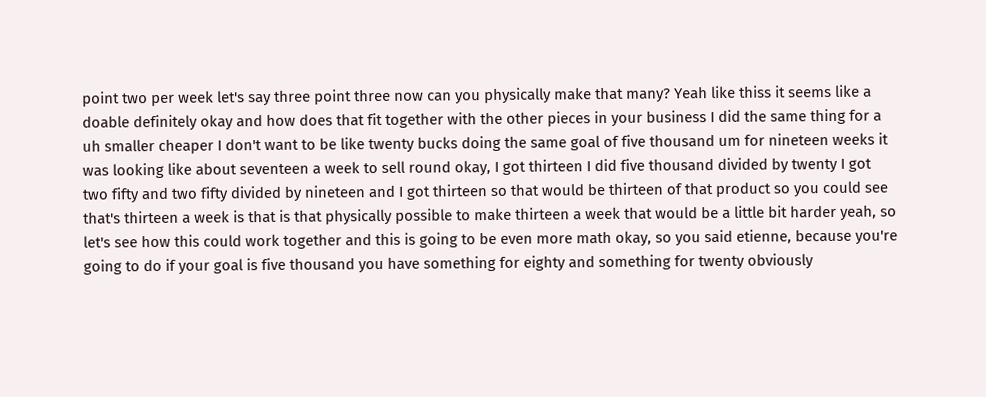point two per week let's say three point three now can you physically make that many? Yeah like thiss it seems like a doable definitely okay and how does that fit together with the other pieces in your business I did the same thing for a uh smaller cheaper I don't want to be like twenty bucks doing the same goal of five thousand um for nineteen weeks it was looking like about seventeen a week to sell round okay, I got thirteen I did five thousand divided by twenty I got two fifty and two fifty divided by nineteen and I got thirteen so that would be thirteen of that product so you could see that's thirteen a week is that is that physically possible to make thirteen a week that would be a little bit harder yeah, so let's see how this could work together and this is going to be even more math okay, so you said etienne, because you're going to do if your goal is five thousand you have something for eighty and something for twenty obviously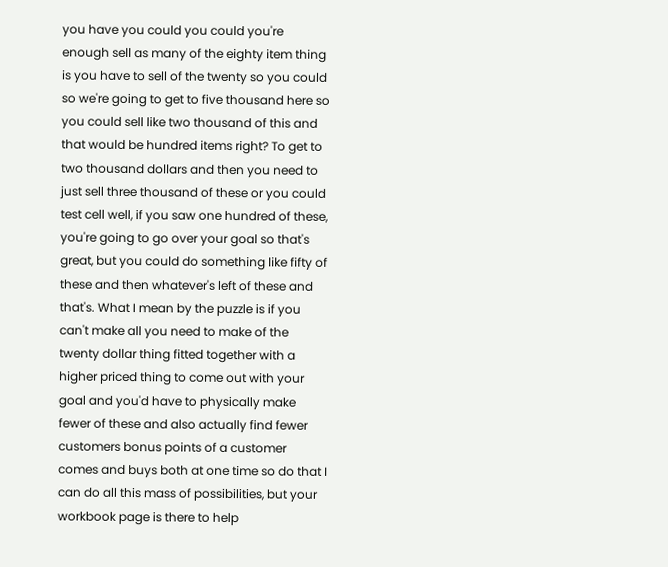you have you could you could you're enough sell as many of the eighty item thing is you have to sell of the twenty so you could so we're going to get to five thousand here so you could sell like two thousand of this and that would be hundred items right? To get to two thousand dollars and then you need to just sell three thousand of these or you could test cell well, if you saw one hundred of these, you're going to go over your goal so that's great, but you could do something like fifty of these and then whatever's left of these and that's. What I mean by the puzzle is if you can't make all you need to make of the twenty dollar thing fitted together with a higher priced thing to come out with your goal and you'd have to physically make fewer of these and also actually find fewer customers bonus points of a customer comes and buys both at one time so do that I can do all this mass of possibilities, but your workbook page is there to help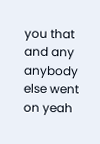you that and any anybody else went on yeah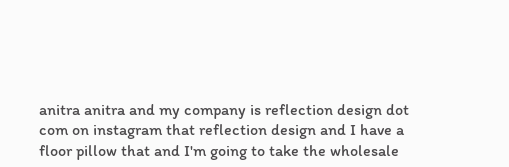anitra anitra and my company is reflection design dot com on instagram that reflection design and I have a floor pillow that and I'm going to take the wholesale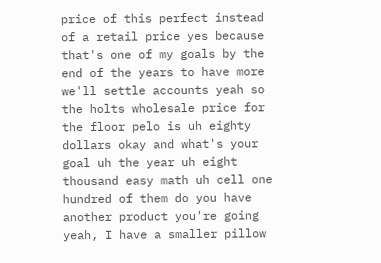price of this perfect instead of a retail price yes because that's one of my goals by the end of the years to have more we'll settle accounts yeah so the holts wholesale price for the floor pelo is uh eighty dollars okay and what's your goal uh the year uh eight thousand easy math uh cell one hundred of them do you have another product you're going yeah, I have a smaller pillow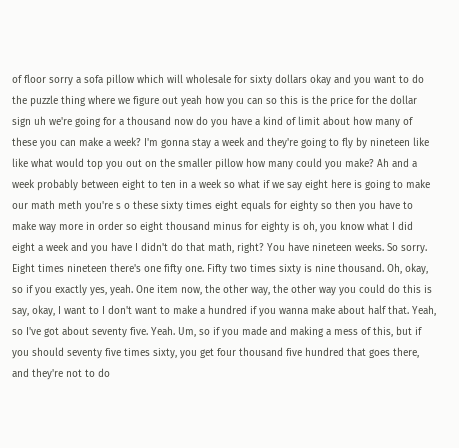of floor sorry a sofa pillow which will wholesale for sixty dollars okay and you want to do the puzzle thing where we figure out yeah how you can so this is the price for the dollar sign uh we're going for a thousand now do you have a kind of limit about how many of these you can make a week? I'm gonna stay a week and they're going to fly by nineteen like like what would top you out on the smaller pillow how many could you make? Ah and a week probably between eight to ten in a week so what if we say eight here is going to make our math meth you're s o these sixty times eight equals for eighty so then you have to make way more in order so eight thousand minus for eighty is oh, you know what I did eight a week and you have I didn't do that math, right? You have nineteen weeks. So sorry. Eight times nineteen there's one fifty one. Fifty two times sixty is nine thousand. Oh, okay, so if you exactly yes, yeah. One item now, the other way, the other way you could do this is say, okay, I want to I don't want to make a hundred if you wanna make about half that. Yeah, so I've got about seventy five. Yeah. Um, so if you made and making a mess of this, but if you should seventy five times sixty, you get four thousand five hundred that goes there, and they're not to do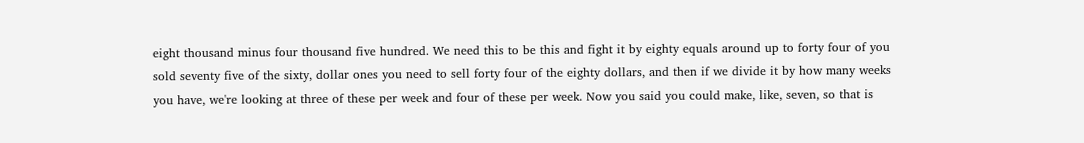eight thousand minus four thousand five hundred. We need this to be this and fight it by eighty equals around up to forty four of you sold seventy five of the sixty, dollar ones you need to sell forty four of the eighty dollars, and then if we divide it by how many weeks you have, we're looking at three of these per week and four of these per week. Now you said you could make, like, seven, so that is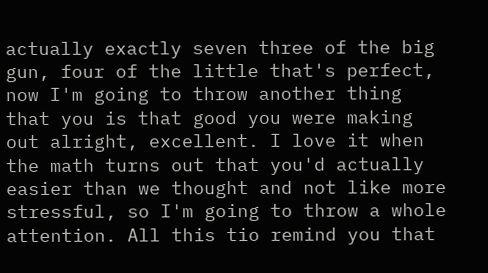actually exactly seven three of the big gun, four of the little that's perfect, now I'm going to throw another thing that you is that good you were making out alright, excellent. I love it when the math turns out that you'd actually easier than we thought and not like more stressful, so I'm going to throw a whole attention. All this tio remind you that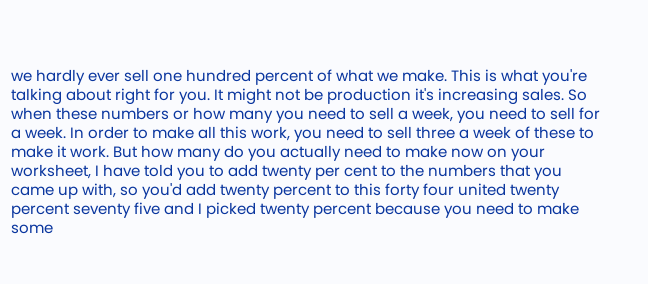we hardly ever sell one hundred percent of what we make. This is what you're talking about right for you. It might not be production it's increasing sales. So when these numbers or how many you need to sell a week, you need to sell for a week. In order to make all this work, you need to sell three a week of these to make it work. But how many do you actually need to make now on your worksheet, I have told you to add twenty per cent to the numbers that you came up with, so you'd add twenty percent to this forty four united twenty percent seventy five and I picked twenty percent because you need to make some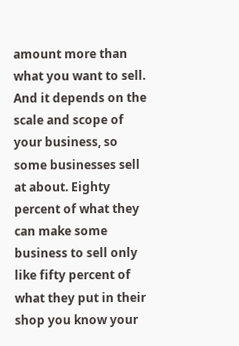amount more than what you want to sell. And it depends on the scale and scope of your business, so some businesses sell at about. Eighty percent of what they can make some business to sell only like fifty percent of what they put in their shop you know your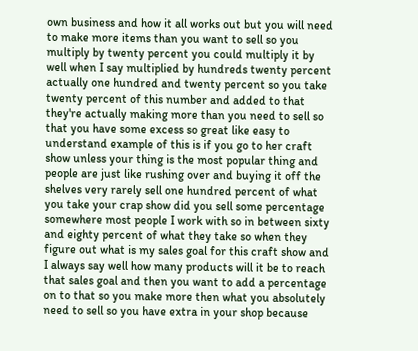own business and how it all works out but you will need to make more items than you want to sell so you multiply by twenty percent you could multiply it by well when I say multiplied by hundreds twenty percent actually one hundred and twenty percent so you take twenty percent of this number and added to that they're actually making more than you need to sell so that you have some excess so great like easy to understand example of this is if you go to her craft show unless your thing is the most popular thing and people are just like rushing over and buying it off the shelves very rarely sell one hundred percent of what you take your crap show did you sell some percentage somewhere most people I work with so in between sixty and eighty percent of what they take so when they figure out what is my sales goal for this craft show and I always say well how many products will it be to reach that sales goal and then you want to add a percentage on to that so you make more then what you absolutely need to sell so you have extra in your shop because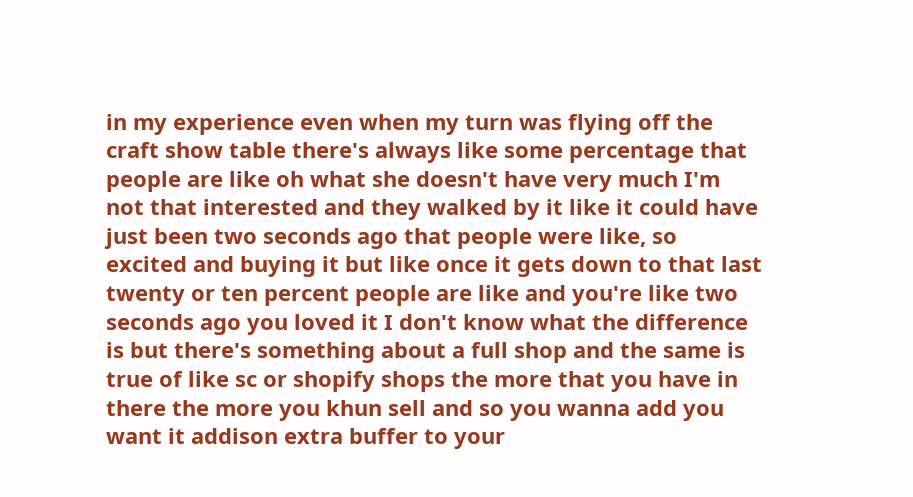in my experience even when my turn was flying off the craft show table there's always like some percentage that people are like oh what she doesn't have very much I'm not that interested and they walked by it like it could have just been two seconds ago that people were like, so excited and buying it but like once it gets down to that last twenty or ten percent people are like and you're like two seconds ago you loved it I don't know what the difference is but there's something about a full shop and the same is true of like sc or shopify shops the more that you have in there the more you khun sell and so you wanna add you want it addison extra buffer to your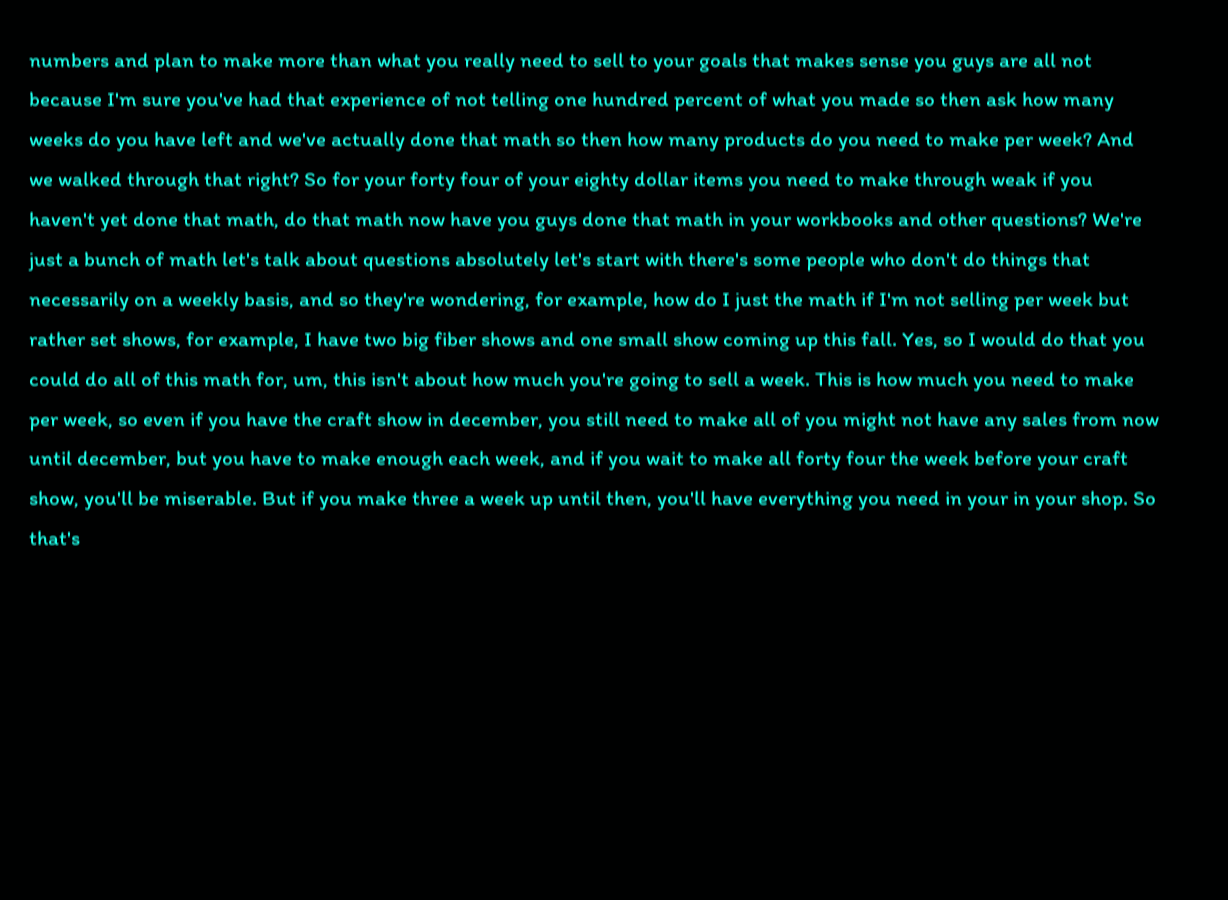numbers and plan to make more than what you really need to sell to your goals that makes sense you guys are all not because I'm sure you've had that experience of not telling one hundred percent of what you made so then ask how many weeks do you have left and we've actually done that math so then how many products do you need to make per week? And we walked through that right? So for your forty four of your eighty dollar items you need to make through weak if you haven't yet done that math, do that math now have you guys done that math in your workbooks and other questions? We're just a bunch of math let's talk about questions absolutely let's start with there's some people who don't do things that necessarily on a weekly basis, and so they're wondering, for example, how do I just the math if I'm not selling per week but rather set shows, for example, I have two big fiber shows and one small show coming up this fall. Yes, so I would do that you could do all of this math for, um, this isn't about how much you're going to sell a week. This is how much you need to make per week, so even if you have the craft show in december, you still need to make all of you might not have any sales from now until december, but you have to make enough each week, and if you wait to make all forty four the week before your craft show, you'll be miserable. But if you make three a week up until then, you'll have everything you need in your in your shop. So that's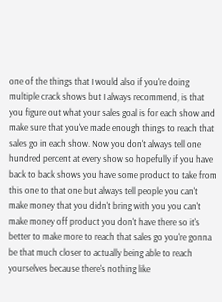one of the things that I would also if you're doing multiple crack shows but I always recommend, is that you figure out what your sales goal is for each show and make sure that you've made enough things to reach that sales go in each show. Now you don't always tell one hundred percent at every show so hopefully if you have back to back shows you have some product to take from this one to that one but always tell people you can't make money that you didn't bring with you you can't make money off product you don't have there so it's better to make more to reach that sales go you're gonna be that much closer to actually being able to reach yourselves because there's nothing like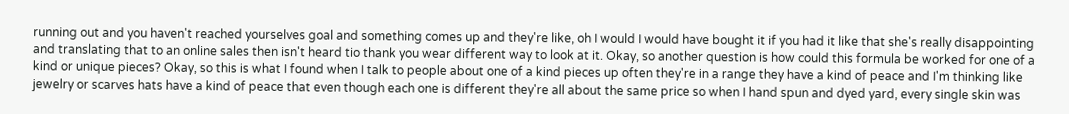running out and you haven't reached yourselves goal and something comes up and they're like, oh I would I would have bought it if you had it like that she's really disappointing and translating that to an online sales then isn't heard tio thank you wear different way to look at it. Okay, so another question is how could this formula be worked for one of a kind or unique pieces? Okay, so this is what I found when I talk to people about one of a kind pieces up often they're in a range they have a kind of peace and I'm thinking like jewelry or scarves hats have a kind of peace that even though each one is different they're all about the same price so when I hand spun and dyed yard, every single skin was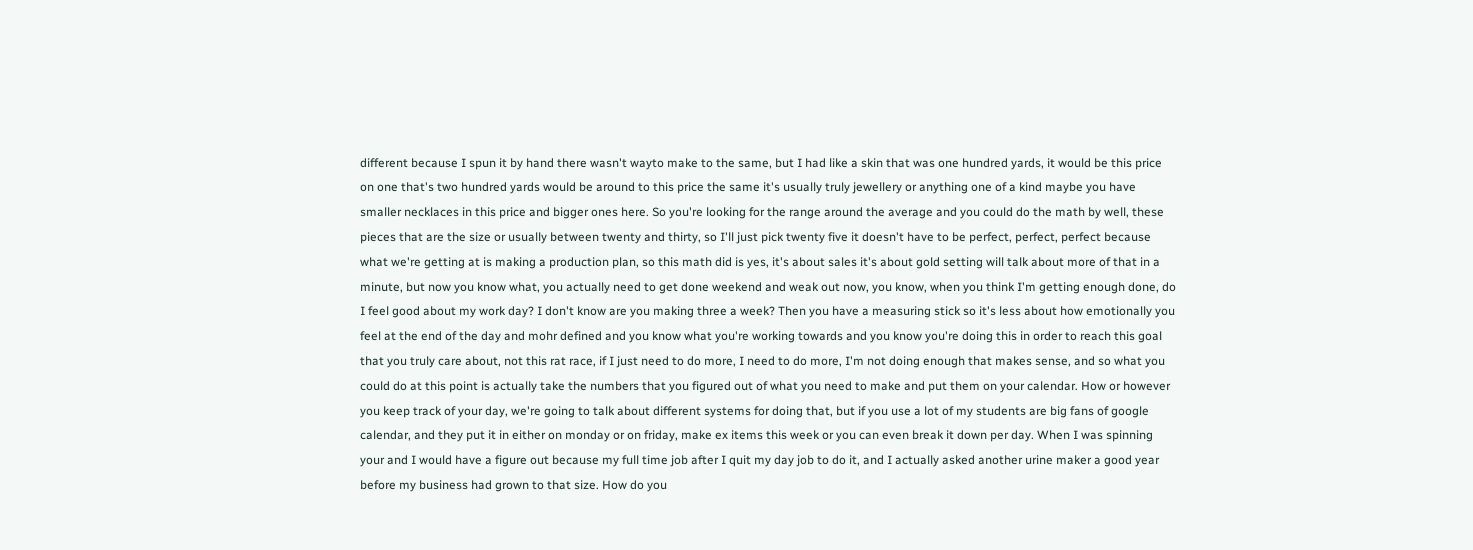different because I spun it by hand there wasn't wayto make to the same, but I had like a skin that was one hundred yards, it would be this price on one that's two hundred yards would be around to this price the same it's usually truly jewellery or anything one of a kind maybe you have smaller necklaces in this price and bigger ones here. So you're looking for the range around the average and you could do the math by well, these pieces that are the size or usually between twenty and thirty, so I'll just pick twenty five it doesn't have to be perfect, perfect, perfect because what we're getting at is making a production plan, so this math did is yes, it's about sales it's about gold setting will talk about more of that in a minute, but now you know what, you actually need to get done weekend and weak out now, you know, when you think I'm getting enough done, do I feel good about my work day? I don't know are you making three a week? Then you have a measuring stick so it's less about how emotionally you feel at the end of the day and mohr defined and you know what you're working towards and you know you're doing this in order to reach this goal that you truly care about, not this rat race, if I just need to do more, I need to do more, I'm not doing enough that makes sense, and so what you could do at this point is actually take the numbers that you figured out of what you need to make and put them on your calendar. How or however you keep track of your day, we're going to talk about different systems for doing that, but if you use a lot of my students are big fans of google calendar, and they put it in either on monday or on friday, make ex items this week or you can even break it down per day. When I was spinning your and I would have a figure out because my full time job after I quit my day job to do it, and I actually asked another urine maker a good year before my business had grown to that size. How do you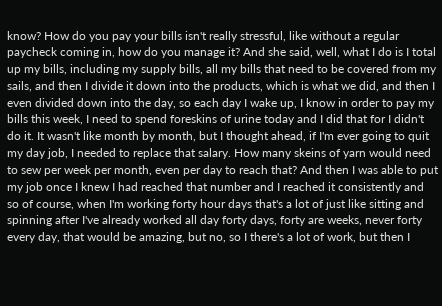know? How do you pay your bills isn't really stressful, like without a regular paycheck coming in, how do you manage it? And she said, well, what I do is I total up my bills, including my supply bills, all my bills that need to be covered from my sails, and then I divide it down into the products, which is what we did, and then I even divided down into the day, so each day I wake up, I know in order to pay my bills this week, I need to spend foreskins of urine today and I did that for I didn't do it. It wasn't like month by month, but I thought ahead, if I'm ever going to quit my day job, I needed to replace that salary. How many skeins of yarn would need to sew per week per month, even per day to reach that? And then I was able to put my job once I knew I had reached that number and I reached it consistently and so of course, when I'm working forty hour days that's a lot of just like sitting and spinning after I've already worked all day forty days, forty are weeks, never forty every day, that would be amazing, but no, so I there's a lot of work, but then I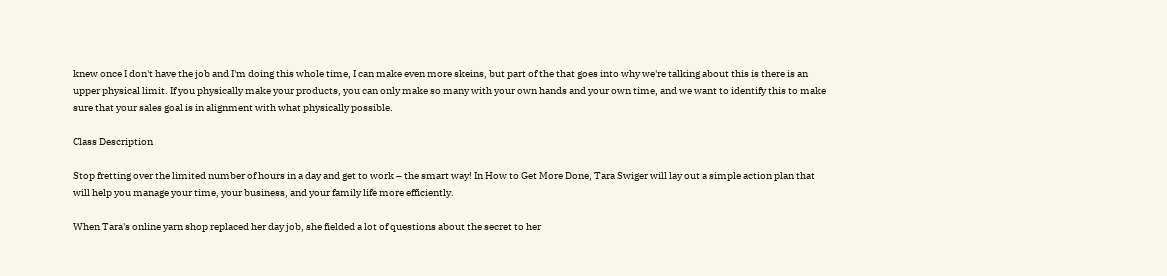knew once I don't have the job and I'm doing this whole time, I can make even more skeins, but part of the that goes into why we're talking about this is there is an upper physical limit. If you physically make your products, you can only make so many with your own hands and your own time, and we want to identify this to make sure that your sales goal is in alignment with what physically possible.

Class Description

Stop fretting over the limited number of hours in a day and get to work – the smart way! In How to Get More Done, Tara Swiger will lay out a simple action plan that will help you manage your time, your business, and your family life more efficiently.

When Tara's online yarn shop replaced her day job, she fielded a lot of questions about the secret to her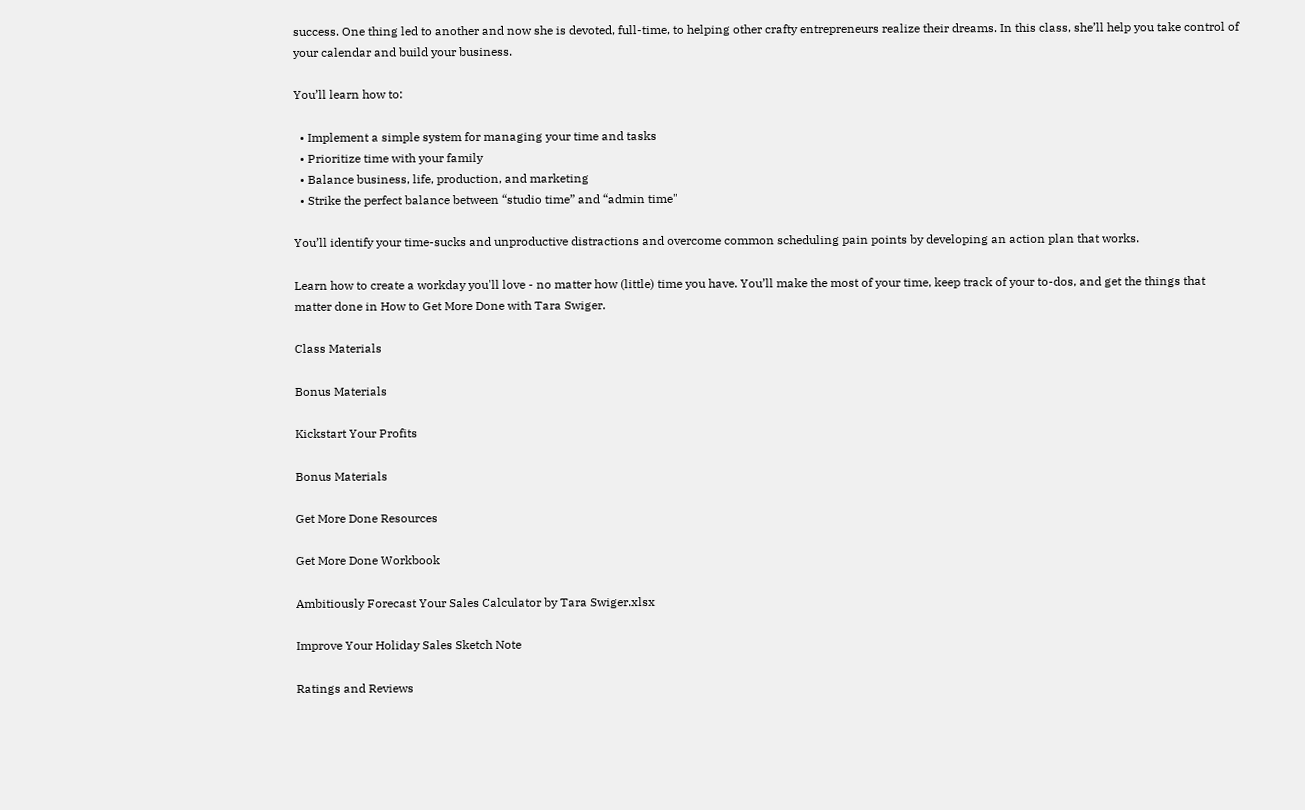success. One thing led to another and now she is devoted, full-time, to helping other crafty entrepreneurs realize their dreams. In this class, she’ll help you take control of your calendar and build your business.

You’ll learn how to:

  • Implement a simple system for managing your time and tasks
  • Prioritize time with your family
  • Balance business, life, production, and marketing
  • Strike the perfect balance between “studio time” and “admin time"

You’ll identify your time-sucks and unproductive distractions and overcome common scheduling pain points by developing an action plan that works.

Learn how to create a workday you'll love - no matter how (little) time you have. You’ll make the most of your time, keep track of your to-dos, and get the things that matter done in How to Get More Done with Tara Swiger.

Class Materials

Bonus Materials

Kickstart Your Profits

Bonus Materials

Get More Done Resources

Get More Done Workbook

Ambitiously Forecast Your Sales Calculator by Tara Swiger.xlsx

Improve Your Holiday Sales Sketch Note

Ratings and Reviews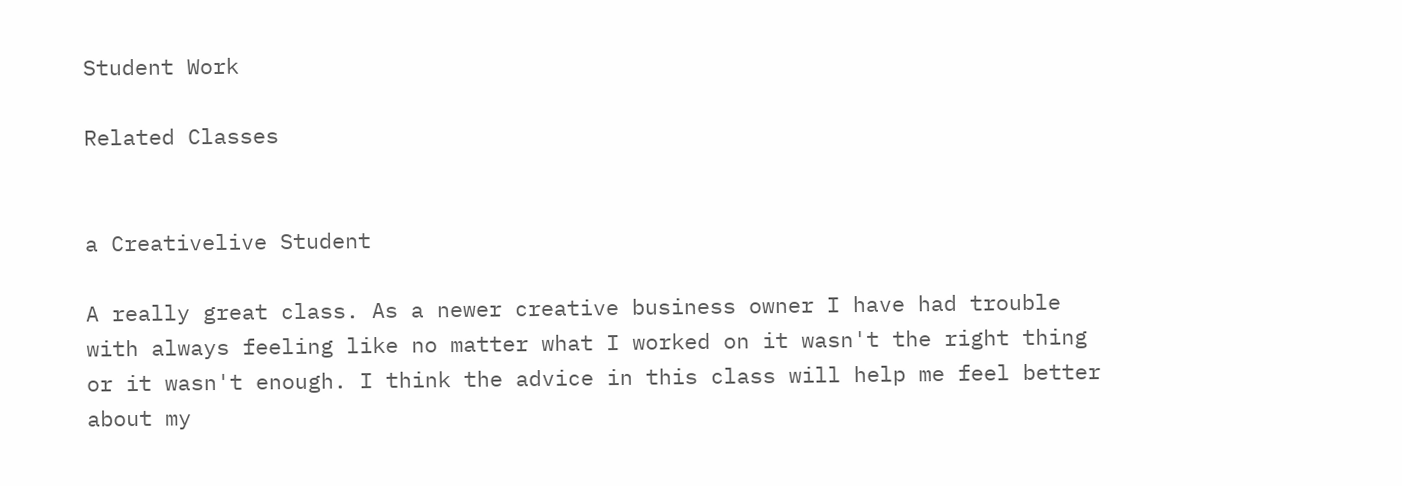Student Work

Related Classes


a Creativelive Student

A really great class. As a newer creative business owner I have had trouble with always feeling like no matter what I worked on it wasn't the right thing or it wasn't enough. I think the advice in this class will help me feel better about my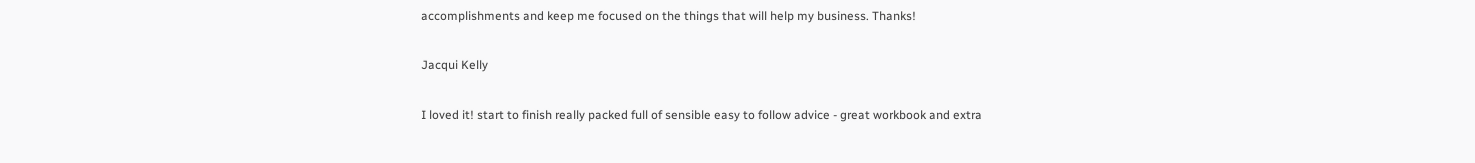accomplishments and keep me focused on the things that will help my business. Thanks!

Jacqui Kelly

I loved it! start to finish really packed full of sensible easy to follow advice - great workbook and extra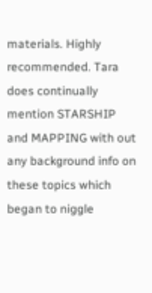materials. Highly recommended. Tara does continually mention STARSHIP and MAPPING with out any background info on these topics which began to niggle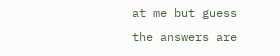at me but guess the answers are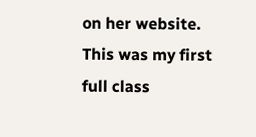on her website. This was my first full class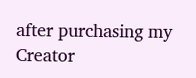after purchasing my Creator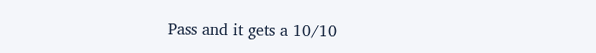Pass and it gets a 10/10